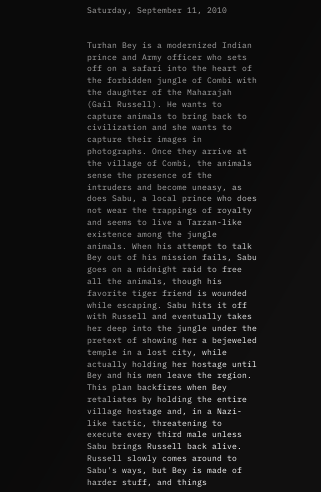Saturday, September 11, 2010


Turhan Bey is a modernized Indian prince and Army officer who sets off on a safari into the heart of the forbidden jungle of Combi with the daughter of the Maharajah (Gail Russell). He wants to capture animals to bring back to civilization and she wants to capture their images in photographs. Once they arrive at the village of Combi, the animals sense the presence of the intruders and become uneasy, as does Sabu, a local prince who does not wear the trappings of royalty and seems to live a Tarzan-like existence among the jungle animals. When his attempt to talk Bey out of his mission fails, Sabu goes on a midnight raid to free all the animals, though his favorite tiger friend is wounded while escaping. Sabu hits it off with Russell and eventually takes her deep into the jungle under the pretext of showing her a bejeweled temple in a lost city, while actually holding her hostage until Bey and his men leave the region. This plan backfires when Bey retaliates by holding the entire village hostage and, in a Nazi-like tactic, threatening to execute every third male unless Sabu brings Russell back alive. Russell slowly comes around to Sabu's ways, but Bey is made of harder stuff, and things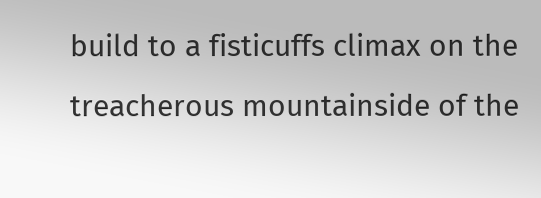build to a fisticuffs climax on the treacherous mountainside of the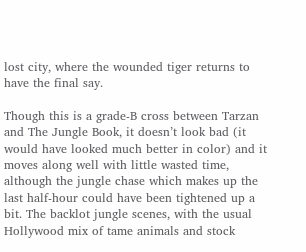lost city, where the wounded tiger returns to have the final say.

Though this is a grade-B cross between Tarzan and The Jungle Book, it doesn’t look bad (it would have looked much better in color) and it moves along well with little wasted time, although the jungle chase which makes up the last half-hour could have been tightened up a bit. The backlot jungle scenes, with the usual Hollywood mix of tame animals and stock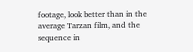footage, look better than in the average Tarzan film, and the sequence in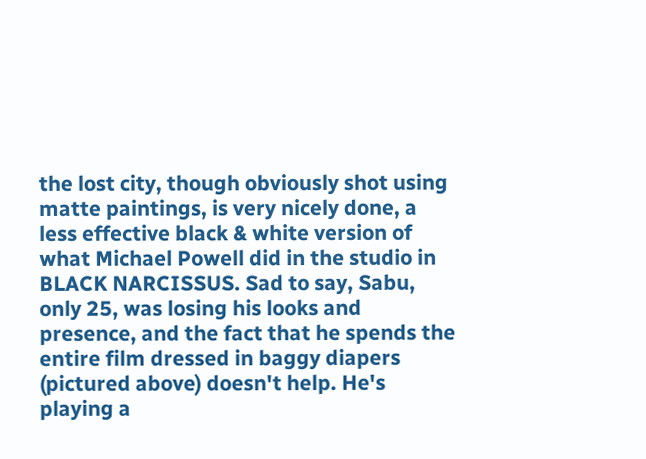the lost city, though obviously shot using matte paintings, is very nicely done, a less effective black & white version of what Michael Powell did in the studio in BLACK NARCISSUS. Sad to say, Sabu, only 25, was losing his looks and presence, and the fact that he spends the entire film dressed in baggy diapers (pictured above) doesn't help. He's playing a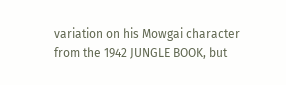variation on his Mowgai character from the 1942 JUNGLE BOOK, but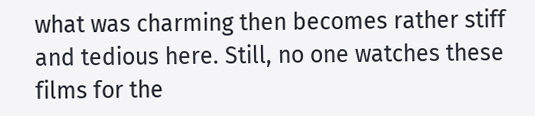what was charming then becomes rather stiff and tedious here. Still, no one watches these films for the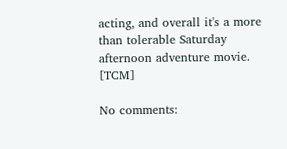acting, and overall it's a more than tolerable Saturday afternoon adventure movie. [TCM]

No comments: